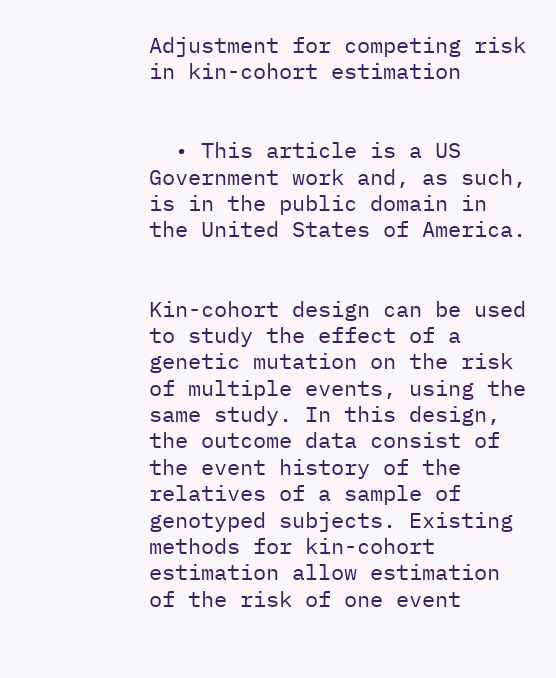Adjustment for competing risk in kin-cohort estimation


  • This article is a US Government work and, as such, is in the public domain in the United States of America.


Kin-cohort design can be used to study the effect of a genetic mutation on the risk of multiple events, using the same study. In this design, the outcome data consist of the event history of the relatives of a sample of genotyped subjects. Existing methods for kin-cohort estimation allow estimation of the risk of one event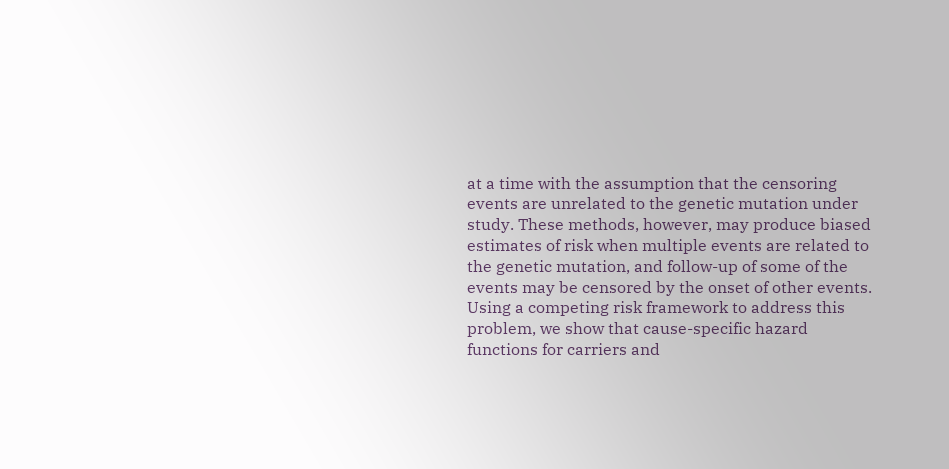at a time with the assumption that the censoring events are unrelated to the genetic mutation under study. These methods, however, may produce biased estimates of risk when multiple events are related to the genetic mutation, and follow-up of some of the events may be censored by the onset of other events. Using a competing risk framework to address this problem, we show that cause-specific hazard functions for carriers and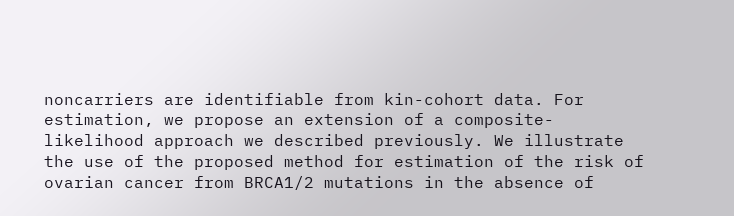noncarriers are identifiable from kin-cohort data. For estimation, we propose an extension of a composite-likelihood approach we described previously. We illustrate the use of the proposed method for estimation of the risk of ovarian cancer from BRCA1/2 mutations in the absence of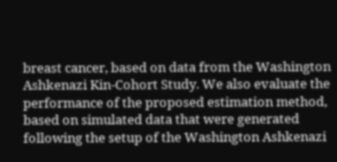breast cancer, based on data from the Washington Ashkenazi Kin-Cohort Study. We also evaluate the performance of the proposed estimation method, based on simulated data that were generated following the setup of the Washington Ashkenazi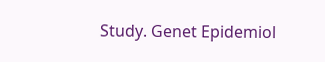Study. Genet Epidemiol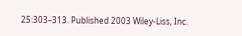25:303–313. Published 2003 Wiley-Liss, Inc.